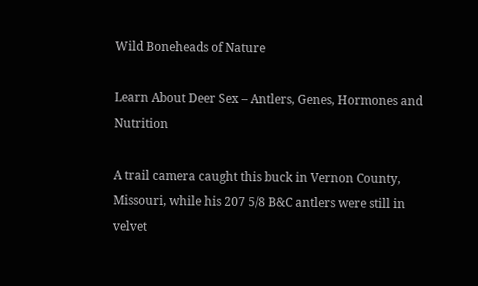Wild Boneheads of Nature

Learn About Deer Sex – Antlers, Genes, Hormones and Nutrition

A trail camera caught this buck in Vernon County, Missouri, while his 207 5/8 B&C antlers were still in velvet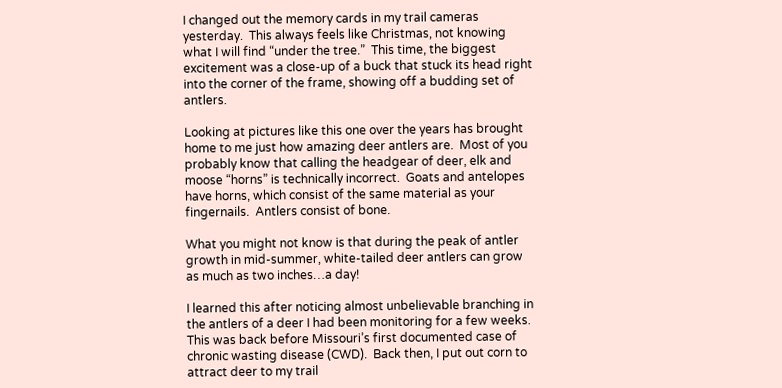I changed out the memory cards in my trail cameras yesterday.  This always feels like Christmas, not knowing what I will find “under the tree.”  This time, the biggest excitement was a close-up of a buck that stuck its head right into the corner of the frame, showing off a budding set of antlers.

Looking at pictures like this one over the years has brought home to me just how amazing deer antlers are.  Most of you probably know that calling the headgear of deer, elk and moose “horns” is technically incorrect.  Goats and antelopes have horns, which consist of the same material as your fingernails.  Antlers consist of bone.

What you might not know is that during the peak of antler growth in mid-summer, white-tailed deer antlers can grow as much as two inches…a day!

I learned this after noticing almost unbelievable branching in the antlers of a deer I had been monitoring for a few weeks.  This was back before Missouri’s first documented case of chronic wasting disease (CWD).  Back then, I put out corn to attract deer to my trail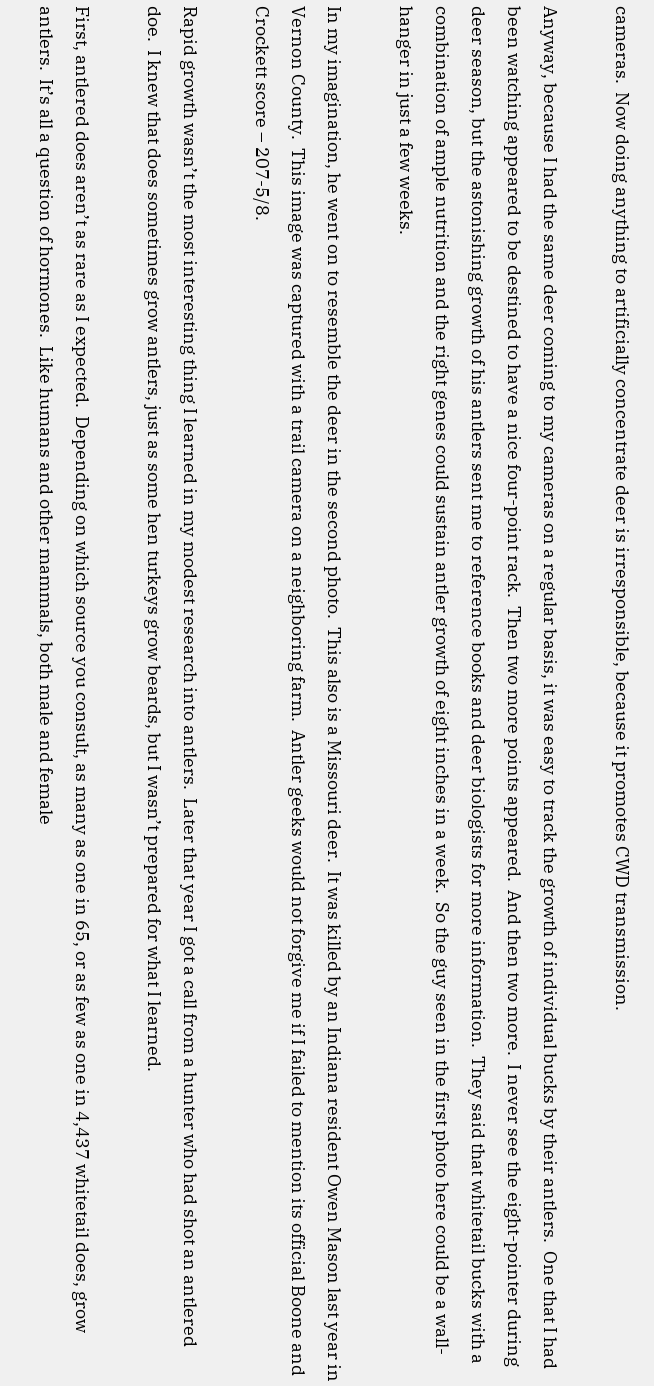cameras.  Now doing anything to artificially concentrate deer is irresponsible, because it promotes CWD transmission.

Anyway, because I had the same deer coming to my cameras on a regular basis, it was easy to track the growth of individual bucks by their antlers.  One that I had been watching appeared to be destined to have a nice four-point rack.  Then two more points appeared.  And then two more.  I never see the eight-pointer during deer season, but the astonishing growth of his antlers sent me to reference books and deer biologists for more information.  They said that whitetail bucks with a combination of ample nutrition and the right genes could sustain antler growth of eight inches in a week.  So the guy seen in the first photo here could be a wall-hanger in just a few weeks.

In my imagination, he went on to resemble the deer in the second photo.  This also is a Missouri deer.  It was killed by an Indiana resident Owen Mason last year in Vernon County.  This image was captured with a trail camera on a neighboring farm.  Antler geeks would not forgive me if I failed to mention its official Boone and Crockett score – 207-5/8.

Rapid growth wasn’t the most interesting thing I learned in my modest research into antlers.  Later that year I got a call from a hunter who had shot an antlered doe.  I knew that does sometimes grow antlers, just as some hen turkeys grow beards, but I wasn’t prepared for what I learned.

First, antlered does aren’t as rare as I expected.  Depending on which source you consult, as many as one in 65, or as few as one in 4,437 whitetail does, grow antlers.  It’s all a question of hormones.  Like humans and other mammals, both male and female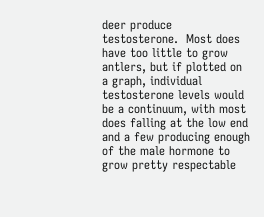deer produce testosterone.  Most does have too little to grow antlers, but if plotted on a graph, individual testosterone levels would be a continuum, with most does falling at the low end and a few producing enough of the male hormone to grow pretty respectable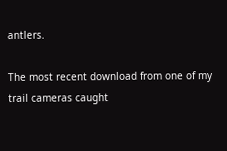antlers.

The most recent download from one of my trail cameras caught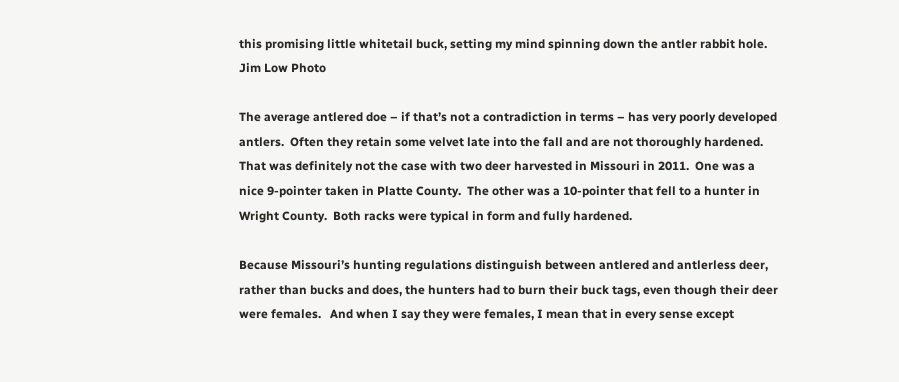this promising little whitetail buck, setting my mind spinning down the antler rabbit hole. Jim Low Photo

The average antlered doe – if that’s not a contradiction in terms – has very poorly developed antlers.  Often they retain some velvet late into the fall and are not thoroughly hardened.  That was definitely not the case with two deer harvested in Missouri in 2011.  One was a nice 9-pointer taken in Platte County.  The other was a 10-pointer that fell to a hunter in Wright County.  Both racks were typical in form and fully hardened.

Because Missouri’s hunting regulations distinguish between antlered and antlerless deer, rather than bucks and does, the hunters had to burn their buck tags, even though their deer were females.   And when I say they were females, I mean that in every sense except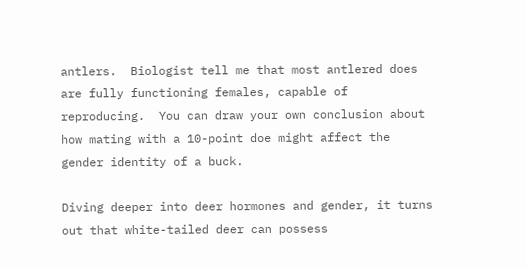antlers.  Biologist tell me that most antlered does are fully functioning females, capable of reproducing.  You can draw your own conclusion about how mating with a 10-point doe might affect the gender identity of a buck.

Diving deeper into deer hormones and gender, it turns out that white-tailed deer can possess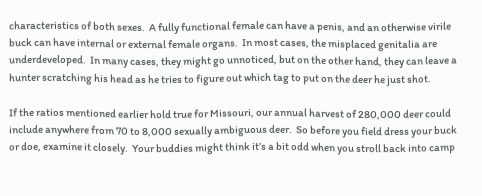characteristics of both sexes.  A fully functional female can have a penis, and an otherwise virile buck can have internal or external female organs.  In most cases, the misplaced genitalia are underdeveloped.  In many cases, they might go unnoticed, but on the other hand, they can leave a hunter scratching his head as he tries to figure out which tag to put on the deer he just shot.

If the ratios mentioned earlier hold true for Missouri, our annual harvest of 280,000 deer could include anywhere from 70 to 8,000 sexually ambiguous deer.  So before you field dress your buck or doe, examine it closely.  Your buddies might think it’s a bit odd when you stroll back into camp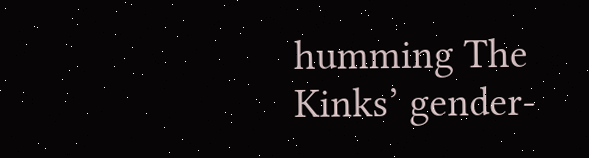humming The Kinks’ gender-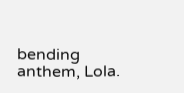bending anthem, Lola.